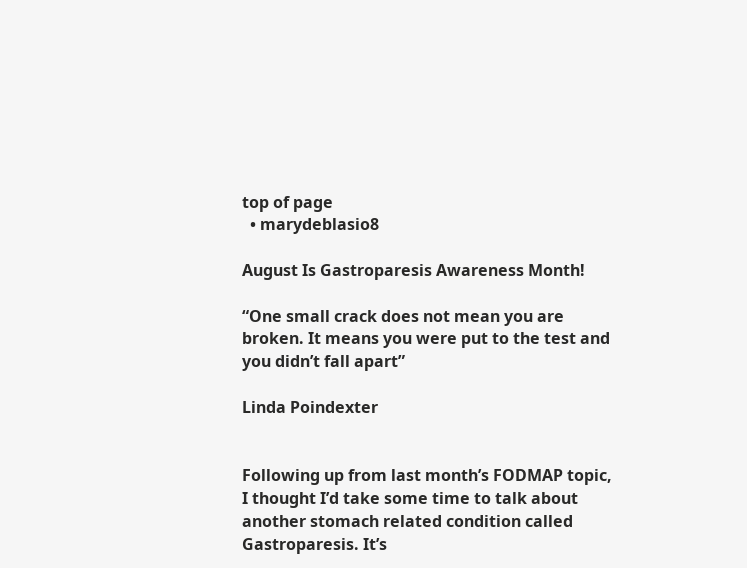top of page
  • marydeblasio8

August Is Gastroparesis Awareness Month!

“One small crack does not mean you are broken. It means you were put to the test and you didn’t fall apart”

Linda Poindexter


Following up from last month’s FODMAP topic, I thought I’d take some time to talk about another stomach related condition called Gastroparesis. It’s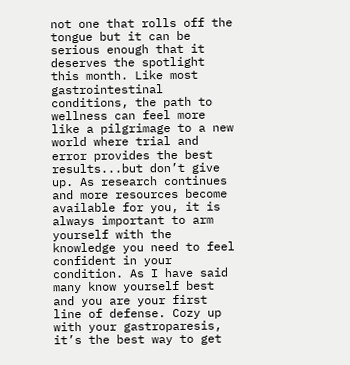not one that rolls off the tongue but it can be serious enough that it deserves the spotlight this month. Like most gastrointestinal conditions, the path to wellness can feel more like a pilgrimage to a new world where trial and error provides the best results...but don’t give up. As research continues and more resources become available for you, it is always important to arm yourself with the knowledge you need to feel confident in your condition. As I have said many know yourself best and you are your first line of defense. Cozy up with your gastroparesis, it’s the best way to get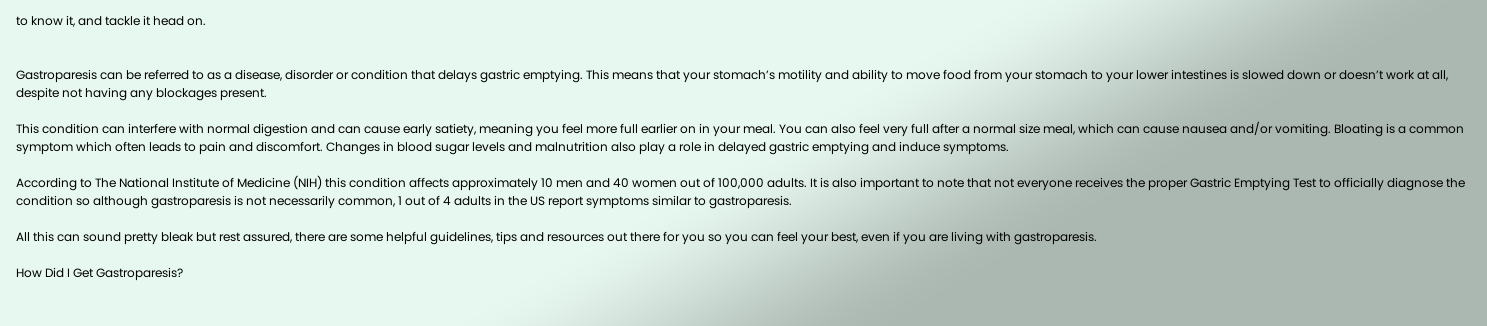to know it, and tackle it head on.


Gastroparesis can be referred to as a disease, disorder or condition that delays gastric emptying. This means that your stomach’s motility and ability to move food from your stomach to your lower intestines is slowed down or doesn’t work at all, despite not having any blockages present.

This condition can interfere with normal digestion and can cause early satiety, meaning you feel more full earlier on in your meal. You can also feel very full after a normal size meal, which can cause nausea and/or vomiting. Bloating is a common symptom which often leads to pain and discomfort. Changes in blood sugar levels and malnutrition also play a role in delayed gastric emptying and induce symptoms.

According to The National Institute of Medicine (NIH) this condition affects approximately 10 men and 40 women out of 100,000 adults. It is also important to note that not everyone receives the proper Gastric Emptying Test to officially diagnose the condition so although gastroparesis is not necessarily common, 1 out of 4 adults in the US report symptoms similar to gastroparesis.

All this can sound pretty bleak but rest assured, there are some helpful guidelines, tips and resources out there for you so you can feel your best, even if you are living with gastroparesis.

How Did I Get Gastroparesis?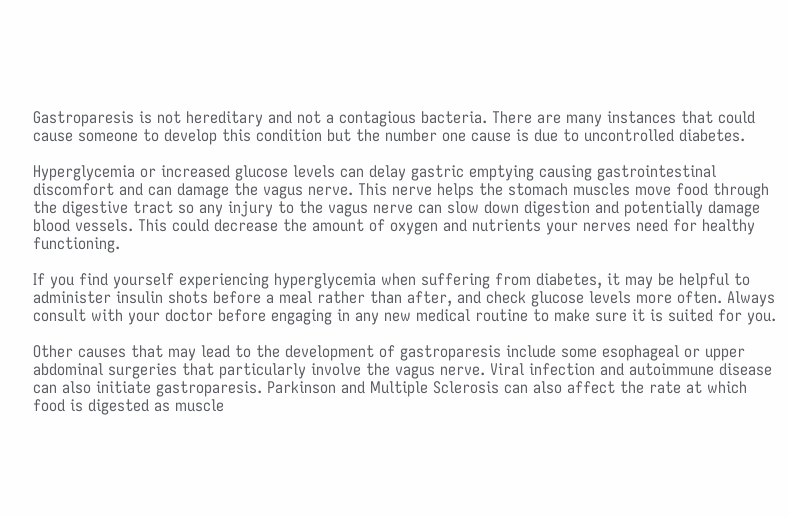Gastroparesis is not hereditary and not a contagious bacteria. There are many instances that could cause someone to develop this condition but the number one cause is due to uncontrolled diabetes.

Hyperglycemia or increased glucose levels can delay gastric emptying causing gastrointestinal discomfort and can damage the vagus nerve. This nerve helps the stomach muscles move food through the digestive tract so any injury to the vagus nerve can slow down digestion and potentially damage blood vessels. This could decrease the amount of oxygen and nutrients your nerves need for healthy functioning.

If you find yourself experiencing hyperglycemia when suffering from diabetes, it may be helpful to administer insulin shots before a meal rather than after, and check glucose levels more often. Always consult with your doctor before engaging in any new medical routine to make sure it is suited for you.

Other causes that may lead to the development of gastroparesis include some esophageal or upper abdominal surgeries that particularly involve the vagus nerve. Viral infection and autoimmune disease can also initiate gastroparesis. Parkinson and Multiple Sclerosis can also affect the rate at which food is digested as muscle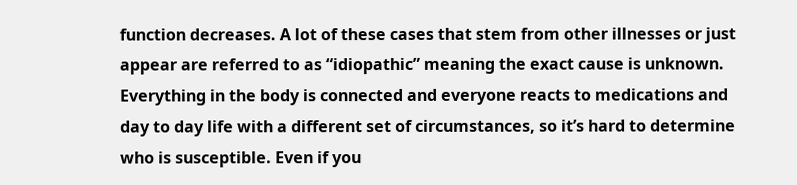function decreases. A lot of these cases that stem from other illnesses or just appear are referred to as “idiopathic” meaning the exact cause is unknown. Everything in the body is connected and everyone reacts to medications and day to day life with a different set of circumstances, so it’s hard to determine who is susceptible. Even if you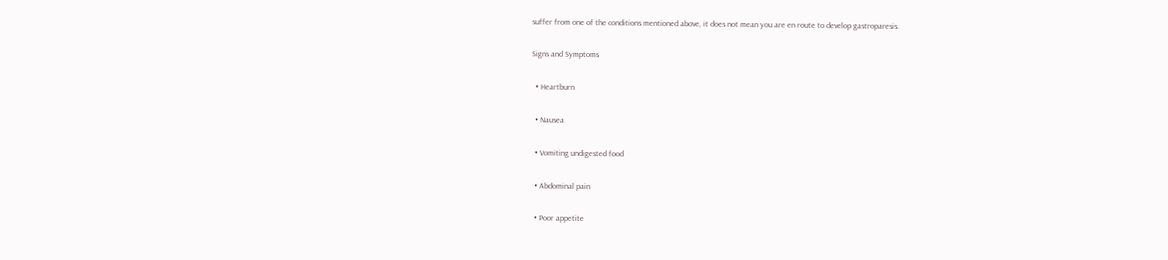suffer from one of the conditions mentioned above, it does not mean you are en route to develop gastroparesis.

Signs and Symptoms

  • Heartburn

  • Nausea

  • Vomiting undigested food

  • Abdominal pain

  • Poor appetite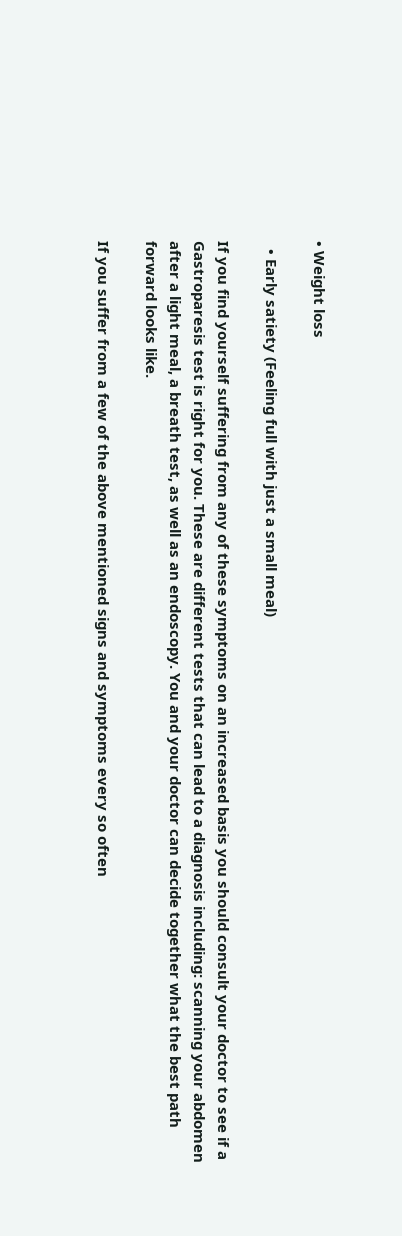• Weight loss

  • Early satiety (Feeling full with just a small meal)

If you find yourself suffering from any of these symptoms on an increased basis you should consult your doctor to see if a Gastroparesis test is right for you. These are different tests that can lead to a diagnosis including: scanning your abdomen after a light meal, a breath test, as well as an endoscopy. You and your doctor can decide together what the best path forward looks like.

If you suffer from a few of the above mentioned signs and symptoms every so often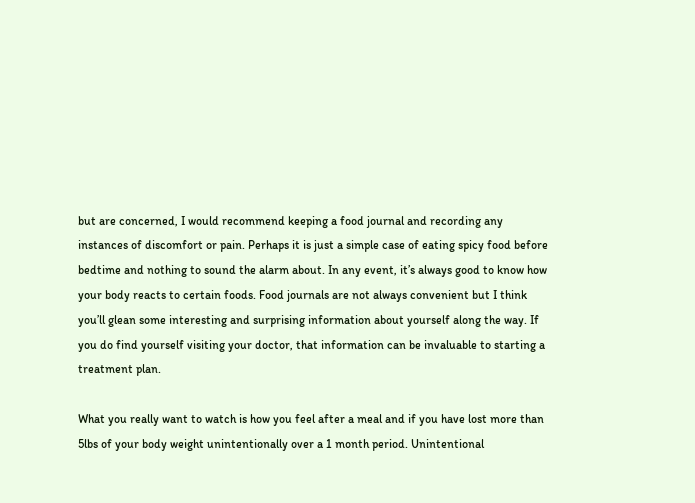but are concerned, I would recommend keeping a food journal and recording any instances of discomfort or pain. Perhaps it is just a simple case of eating spicy food before bedtime and nothing to sound the alarm about. In any event, it’s always good to know how your body reacts to certain foods. Food journals are not always convenient but I think you’ll glean some interesting and surprising information about yourself along the way. If you do find yourself visiting your doctor, that information can be invaluable to starting a treatment plan.

What you really want to watch is how you feel after a meal and if you have lost more than 5lbs of your body weight unintentionally over a 1 month period. Unintentional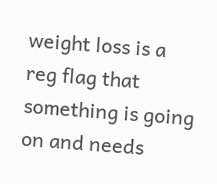weight loss is a reg flag that something is going on and needs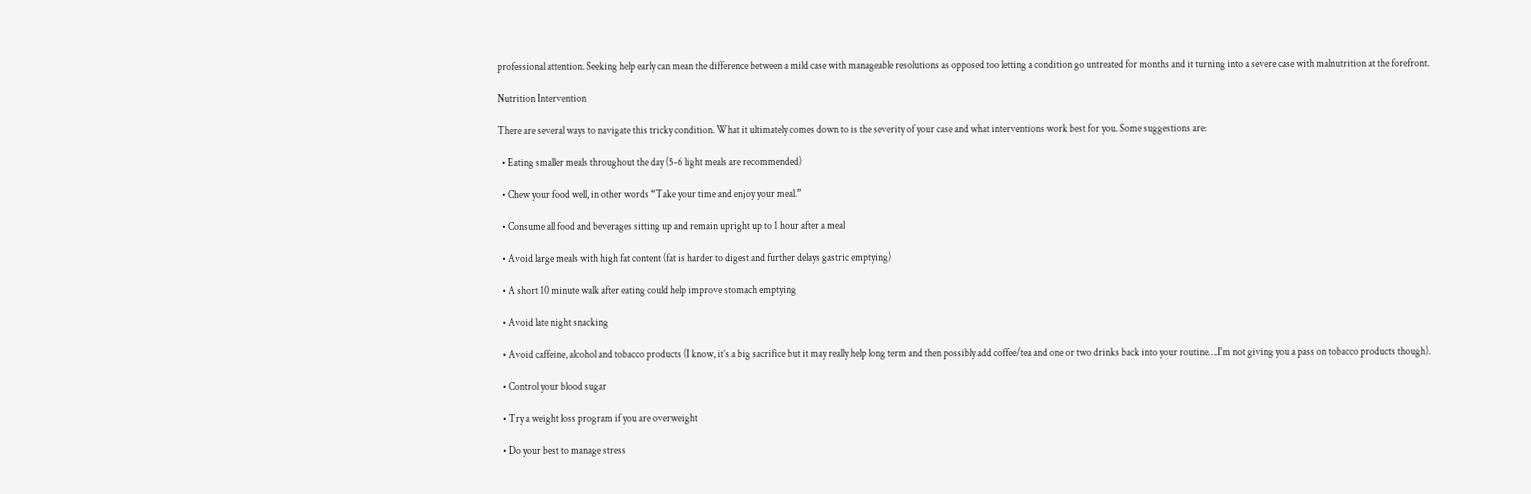professional attention. Seeking help early can mean the difference between a mild case with manageable resolutions as opposed too letting a condition go untreated for months and it turning into a severe case with malnutrition at the forefront.

Nutrition Intervention

There are several ways to navigate this tricky condition. What it ultimately comes down to is the severity of your case and what interventions work best for you. Some suggestions are:

  • Eating smaller meals throughout the day (5-6 light meals are recommended)

  • Chew your food well, in other words “Take your time and enjoy your meal.”

  • Consume all food and beverages sitting up and remain upright up to 1 hour after a meal

  • Avoid large meals with high fat content (fat is harder to digest and further delays gastric emptying)

  • A short 10 minute walk after eating could help improve stomach emptying

  • Avoid late night snacking

  • Avoid caffeine, alcohol and tobacco products (I know, it’s a big sacrifice but it may really help long term and then possibly add coffee/tea and one or two drinks back into your routine….I'm not giving you a pass on tobacco products though).

  • Control your blood sugar

  • Try a weight loss program if you are overweight

  • Do your best to manage stress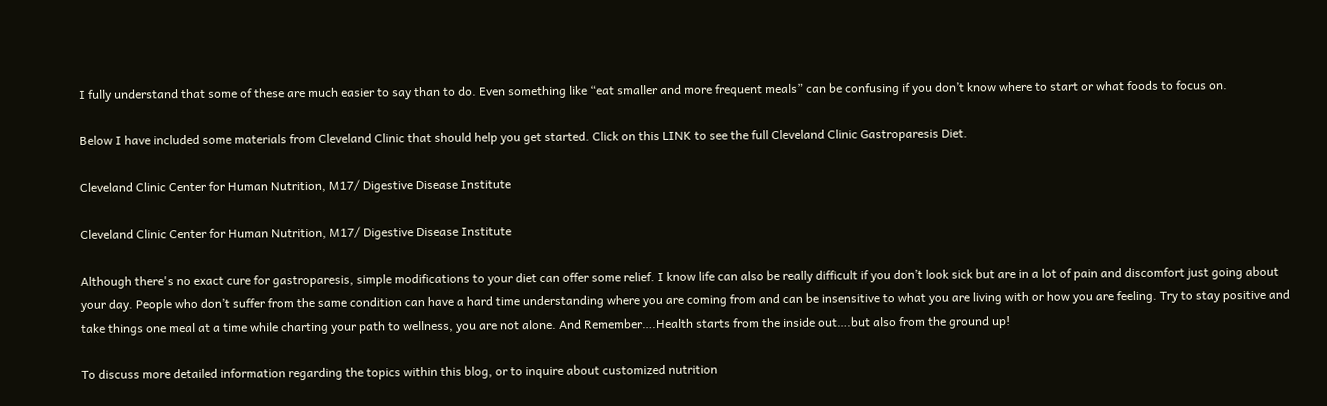I fully understand that some of these are much easier to say than to do. Even something like “eat smaller and more frequent meals” can be confusing if you don’t know where to start or what foods to focus on.

Below I have included some materials from Cleveland Clinic that should help you get started. Click on this LINK to see the full Cleveland Clinic Gastroparesis Diet.

Cleveland Clinic Center for Human Nutrition, M17/ Digestive Disease Institute

Cleveland Clinic Center for Human Nutrition, M17/ Digestive Disease Institute

Although there's no exact cure for gastroparesis, simple modifications to your diet can offer some relief. I know life can also be really difficult if you don’t look sick but are in a lot of pain and discomfort just going about your day. People who don’t suffer from the same condition can have a hard time understanding where you are coming from and can be insensitive to what you are living with or how you are feeling. Try to stay positive and take things one meal at a time while charting your path to wellness, you are not alone. And Remember….Health starts from the inside out….but also from the ground up!

To discuss more detailed information regarding the topics within this blog, or to inquire about customized nutrition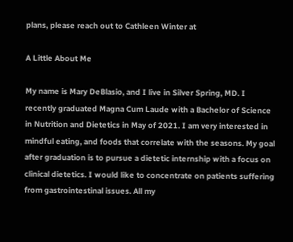plans, please reach out to Cathleen Winter at

A Little About Me

My name is Mary DeBlasio, and I live in Silver Spring, MD. I recently graduated Magna Cum Laude with a Bachelor of Science in Nutrition and Dietetics in May of 2021. I am very interested in mindful eating, and foods that correlate with the seasons. My goal after graduation is to pursue a dietetic internship with a focus on clinical dietetics. I would like to concentrate on patients suffering from gastrointestinal issues. All my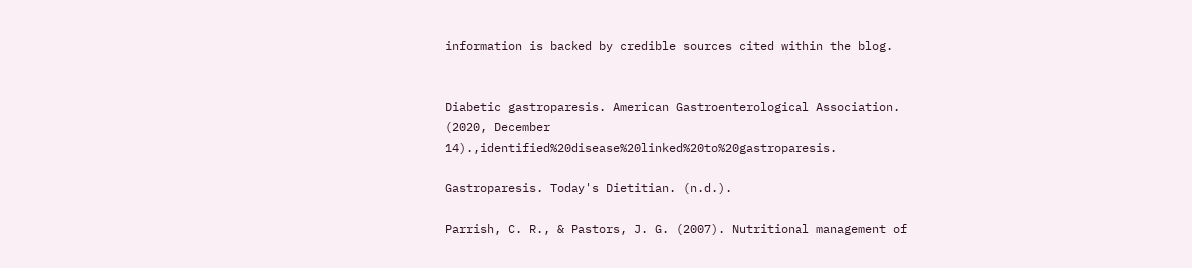information is backed by credible sources cited within the blog.


Diabetic gastroparesis. American Gastroenterological Association. (2020, December 14).,identified%20disease%20linked%20to%20gastroparesis.

Gastroparesis. Today's Dietitian. (n.d.).

Parrish, C. R., & Pastors, J. G. (2007). Nutritional management of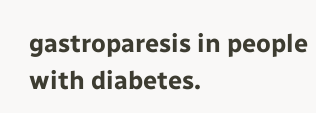gastroparesis in people with diabetes.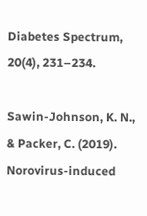Diabetes Spectrum, 20(4), 231–234.

Sawin-Johnson, K. N., & Packer, C. (2019). Norovirus-induced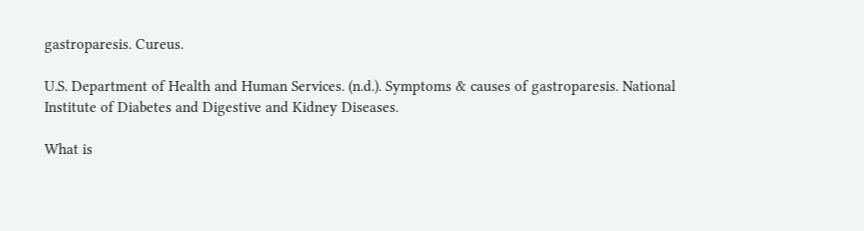gastroparesis. Cureus.

U.S. Department of Health and Human Services. (n.d.). Symptoms & causes of gastroparesis. National Institute of Diabetes and Digestive and Kidney Diseases.

What is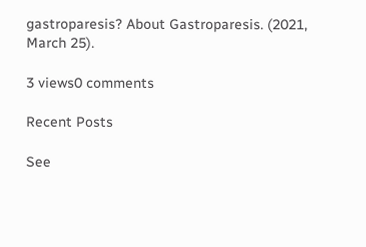gastroparesis? About Gastroparesis. (2021, March 25).

3 views0 comments

Recent Posts

See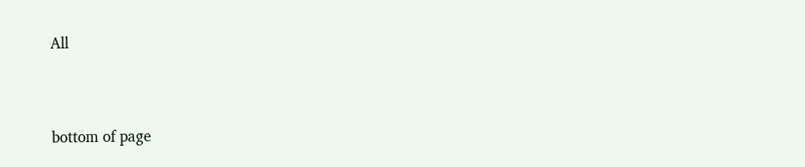All


bottom of page